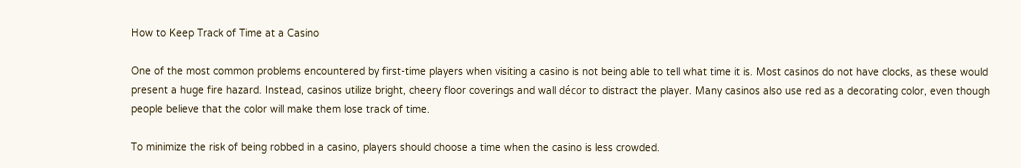How to Keep Track of Time at a Casino

One of the most common problems encountered by first-time players when visiting a casino is not being able to tell what time it is. Most casinos do not have clocks, as these would present a huge fire hazard. Instead, casinos utilize bright, cheery floor coverings and wall décor to distract the player. Many casinos also use red as a decorating color, even though people believe that the color will make them lose track of time.

To minimize the risk of being robbed in a casino, players should choose a time when the casino is less crowded.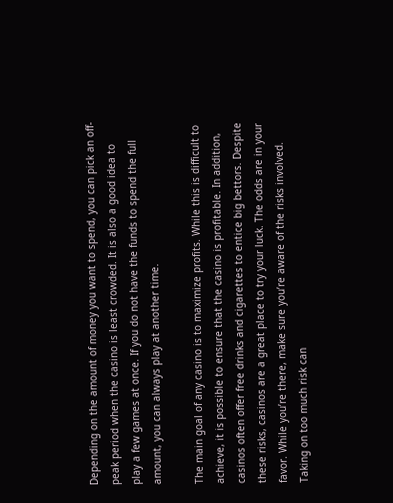Depending on the amount of money you want to spend, you can pick an off-peak period when the casino is least crowded. It is also a good idea to play a few games at once. If you do not have the funds to spend the full amount, you can always play at another time.

The main goal of any casino is to maximize profits. While this is difficult to achieve, it is possible to ensure that the casino is profitable. In addition, casinos often offer free drinks and cigarettes to entice big bettors. Despite these risks, casinos are a great place to try your luck. The odds are in your favor. While you’re there, make sure you’re aware of the risks involved. Taking on too much risk can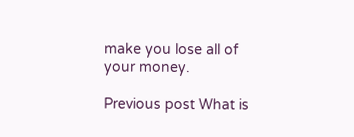make you lose all of your money.

Previous post What is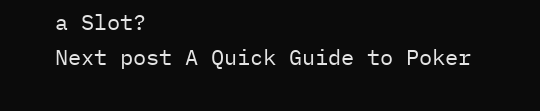a Slot?
Next post A Quick Guide to Poker